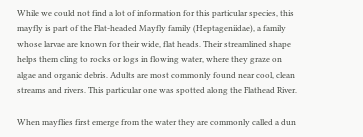While we could not find a lot of information for this particular species, this mayfly is part of the Flat-headed Mayfly family (Heptageniidae), a family whose larvae are known for their wide, flat heads. Their streamlined shape helps them cling to rocks or logs in flowing water, where they graze on algae and organic debris. Adults are most commonly found near cool, clean streams and rivers. This particular one was spotted along the Flathead River.

When mayflies first emerge from the water they are commonly called a dun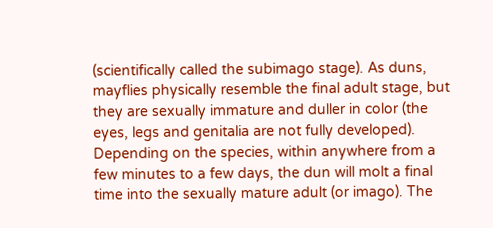(scientifically called the subimago stage). As duns, mayflies physically resemble the final adult stage, but they are sexually immature and duller in color (the eyes, legs and genitalia are not fully developed). Depending on the species, within anywhere from a few minutes to a few days, the dun will molt a final time into the sexually mature adult (or imago). The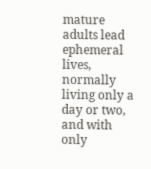mature adults lead ephemeral lives, normally living only a day or two, and with only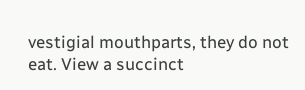vestigial mouthparts, they do not eat. View a succinct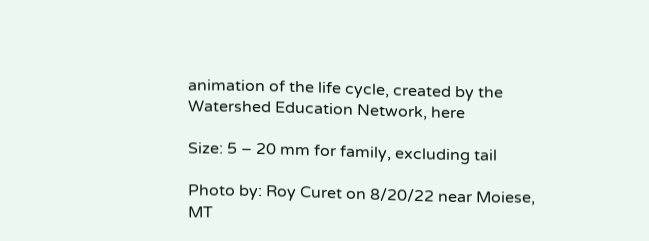animation of the life cycle, created by the Watershed Education Network, here

Size: 5 – 20 mm for family, excluding tail

Photo by: Roy Curet on 8/20/22 near Moiese, MT